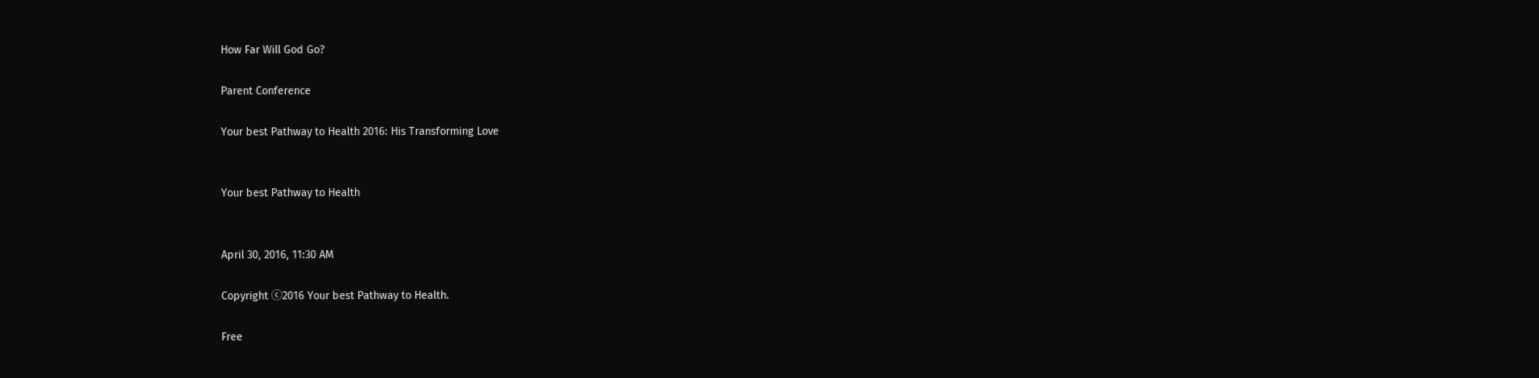How Far Will God Go?

Parent Conference

Your best Pathway to Health 2016: His Transforming Love


Your best Pathway to Health


April 30, 2016, 11:30 AM

Copyright ⓒ2016 Your best Pathway to Health.

Free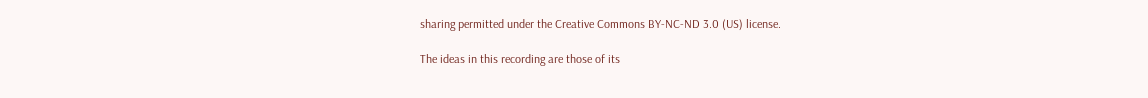sharing permitted under the Creative Commons BY-NC-ND 3.0 (US) license.

The ideas in this recording are those of its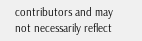contributors and may not necessarily reflect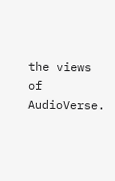the views of AudioVerse.